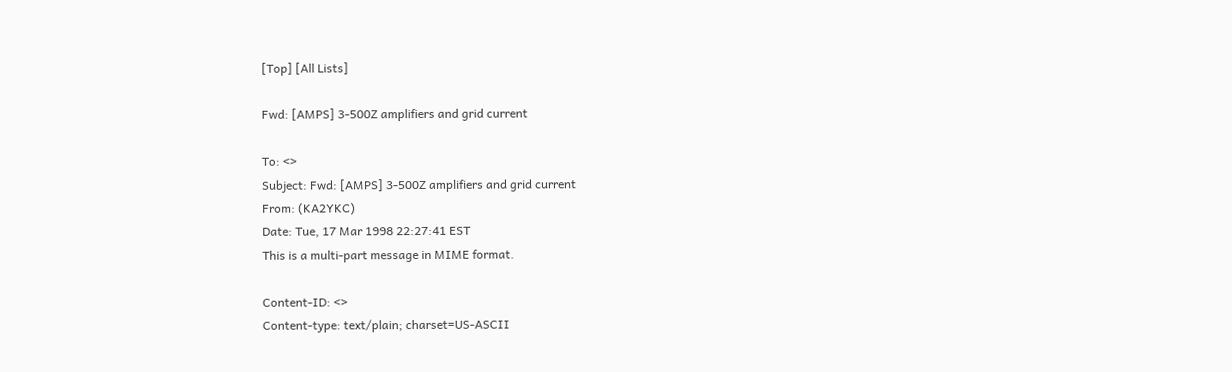[Top] [All Lists]

Fwd: [AMPS] 3-500Z amplifiers and grid current

To: <>
Subject: Fwd: [AMPS] 3-500Z amplifiers and grid current
From: (KA2YKC)
Date: Tue, 17 Mar 1998 22:27:41 EST
This is a multi-part message in MIME format.

Content-ID: <>
Content-type: text/plain; charset=US-ASCII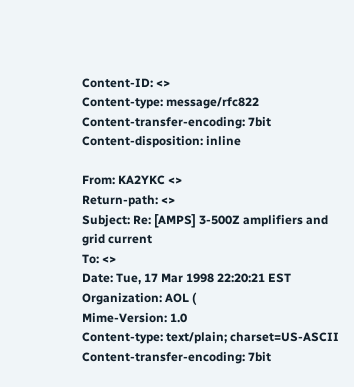Content-ID: <>
Content-type: message/rfc822
Content-transfer-encoding: 7bit
Content-disposition: inline

From: KA2YKC <>
Return-path: <>
Subject: Re: [AMPS] 3-500Z amplifiers and grid current
To: <>
Date: Tue, 17 Mar 1998 22:20:21 EST
Organization: AOL (
Mime-Version: 1.0
Content-type: text/plain; charset=US-ASCII
Content-transfer-encoding: 7bit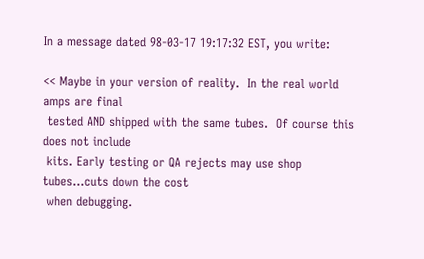In a message dated 98-03-17 19:17:32 EST, you write:

<< Maybe in your version of reality.  In the real world amps are final
 tested AND shipped with the same tubes.  Of course this does not include
 kits. Early testing or QA rejects may use shop tubes...cuts down the cost
 when debugging.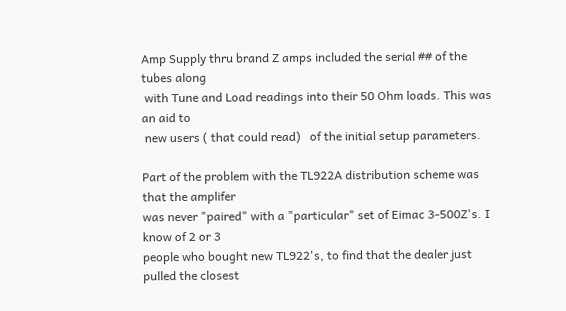Amp Supply thru brand Z amps included the serial ## of the tubes along
 with Tune and Load readings into their 50 Ohm loads. This was an aid to
 new users ( that could read)   of the initial setup parameters.

Part of the problem with the TL922A distribution scheme was that the amplifer
was never "paired" with a "particular" set of Eimac 3-500Z's. I know of 2 or 3
people who bought new TL922's, to find that the dealer just pulled the closest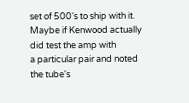set of 500's to ship with it. Maybe if Kenwood actually did test the amp with
a particular pair and noted the tube's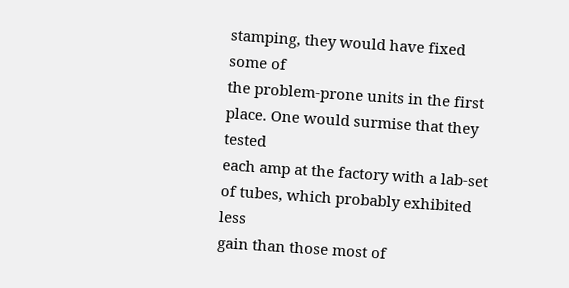stamping, they would have fixed some of
the problem-prone units in the first place. One would surmise that they tested
each amp at the factory with a lab-set of tubes, which probably exhibited less
gain than those most of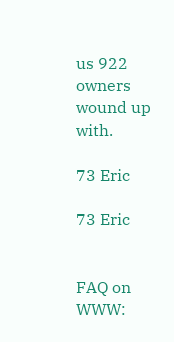us 922 owners wound up with.

73 Eric

73 Eric


FAQ on WWW: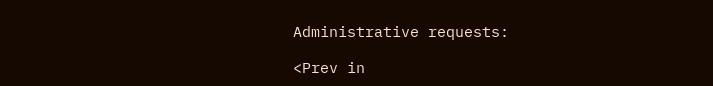Administrative requests:

<Prev in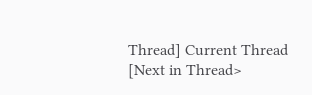Thread] Current Thread [Next in Thread>